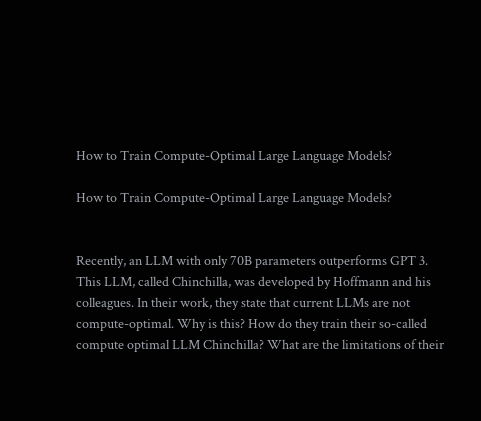How to Train Compute-Optimal Large Language Models?

How to Train Compute-Optimal Large Language Models?


Recently, an LLM with only 70B parameters outperforms GPT 3. This LLM, called Chinchilla, was developed by Hoffmann and his colleagues. In their work, they state that current LLMs are not compute-optimal. Why is this? How do they train their so-called compute optimal LLM Chinchilla? What are the limitations of their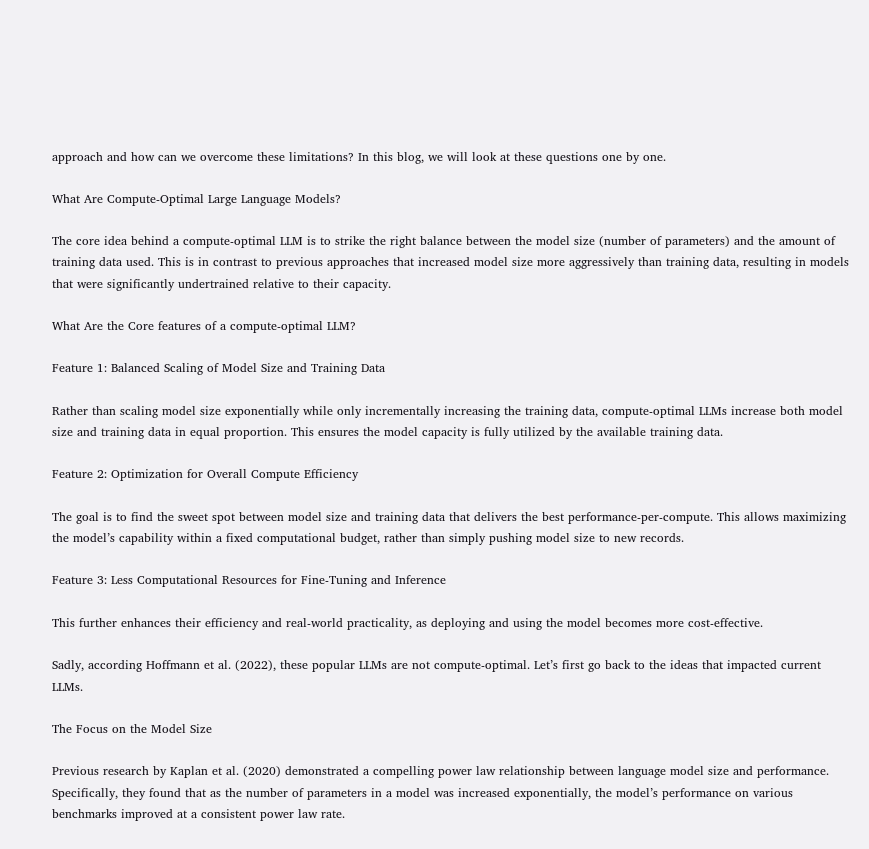approach and how can we overcome these limitations? In this blog, we will look at these questions one by one.

What Are Compute-Optimal Large Language Models?

The core idea behind a compute-optimal LLM is to strike the right balance between the model size (number of parameters) and the amount of training data used. This is in contrast to previous approaches that increased model size more aggressively than training data, resulting in models that were significantly undertrained relative to their capacity.

What Are the Core features of a compute-optimal LLM?

Feature 1: Balanced Scaling of Model Size and Training Data

Rather than scaling model size exponentially while only incrementally increasing the training data, compute-optimal LLMs increase both model size and training data in equal proportion. This ensures the model capacity is fully utilized by the available training data.

Feature 2: Optimization for Overall Compute Efficiency

The goal is to find the sweet spot between model size and training data that delivers the best performance-per-compute. This allows maximizing the model’s capability within a fixed computational budget, rather than simply pushing model size to new records.

Feature 3: Less Computational Resources for Fine-Tuning and Inference

This further enhances their efficiency and real-world practicality, as deploying and using the model becomes more cost-effective.

Sadly, according Hoffmann et al. (2022), these popular LLMs are not compute-optimal. Let’s first go back to the ideas that impacted current LLMs.

The Focus on the Model Size

Previous research by Kaplan et al. (2020) demonstrated a compelling power law relationship between language model size and performance. Specifically, they found that as the number of parameters in a model was increased exponentially, the model’s performance on various benchmarks improved at a consistent power law rate.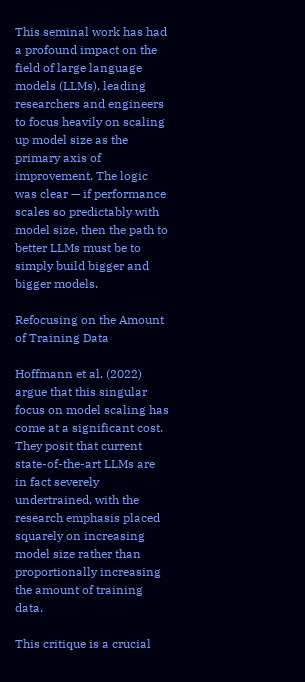This seminal work has had a profound impact on the field of large language models (LLMs), leading researchers and engineers to focus heavily on scaling up model size as the primary axis of improvement. The logic was clear — if performance scales so predictably with model size, then the path to better LLMs must be to simply build bigger and bigger models.

Refocusing on the Amount of Training Data

Hoffmann et al. (2022) argue that this singular focus on model scaling has come at a significant cost. They posit that current state-of-the-art LLMs are in fact severely undertrained, with the research emphasis placed squarely on increasing model size rather than proportionally increasing the amount of training data.

This critique is a crucial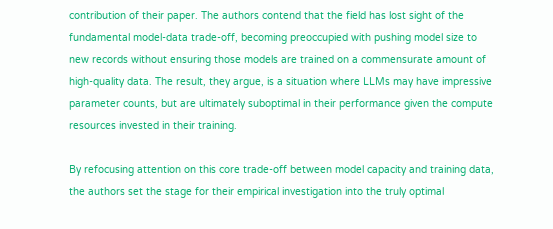contribution of their paper. The authors contend that the field has lost sight of the fundamental model-data trade-off, becoming preoccupied with pushing model size to new records without ensuring those models are trained on a commensurate amount of high-quality data. The result, they argue, is a situation where LLMs may have impressive parameter counts, but are ultimately suboptimal in their performance given the compute resources invested in their training.

By refocusing attention on this core trade-off between model capacity and training data, the authors set the stage for their empirical investigation into the truly optimal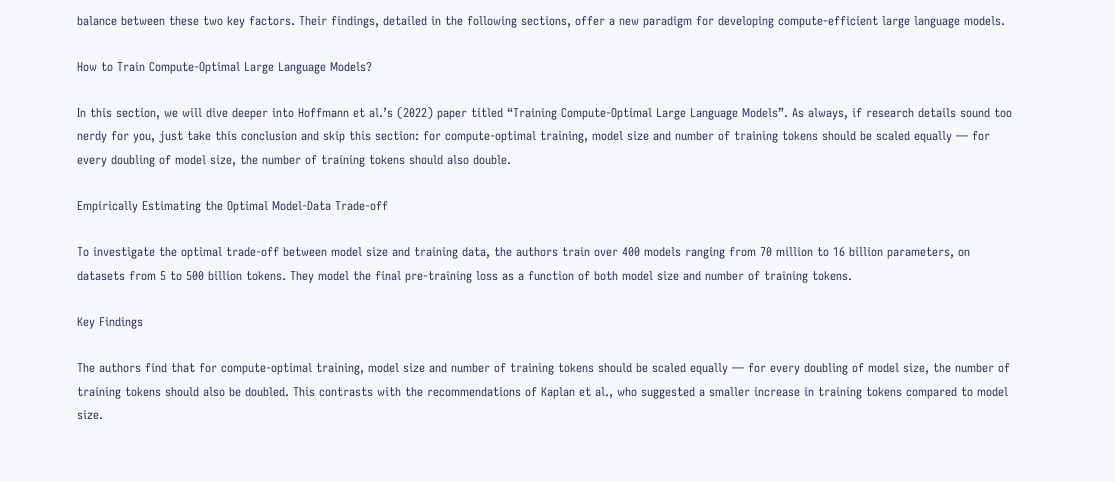balance between these two key factors. Their findings, detailed in the following sections, offer a new paradigm for developing compute-efficient large language models.

How to Train Compute-Optimal Large Language Models?

In this section, we will dive deeper into Hoffmann et al.’s (2022) paper titled “Training Compute-Optimal Large Language Models”. As always, if research details sound too nerdy for you, just take this conclusion and skip this section: for compute-optimal training, model size and number of training tokens should be scaled equally — for every doubling of model size, the number of training tokens should also double.

Empirically Estimating the Optimal Model-Data Trade-off

To investigate the optimal trade-off between model size and training data, the authors train over 400 models ranging from 70 million to 16 billion parameters, on datasets from 5 to 500 billion tokens. They model the final pre-training loss as a function of both model size and number of training tokens.

Key Findings

The authors find that for compute-optimal training, model size and number of training tokens should be scaled equally — for every doubling of model size, the number of training tokens should also be doubled. This contrasts with the recommendations of Kaplan et al., who suggested a smaller increase in training tokens compared to model size.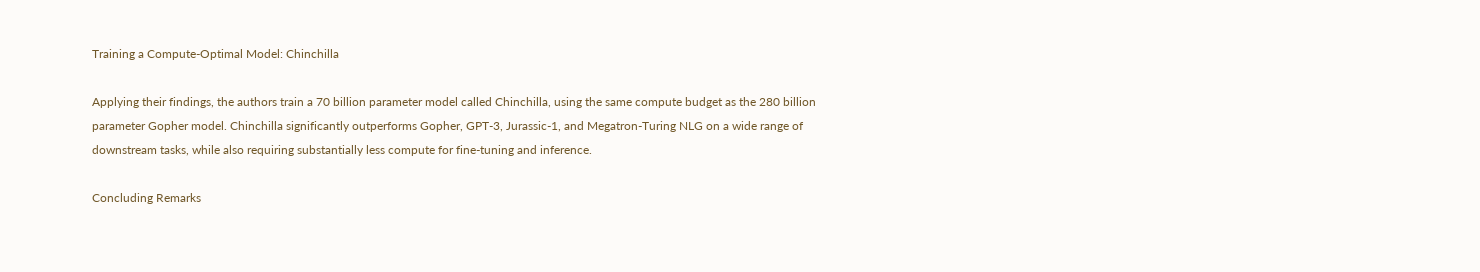Training a Compute-Optimal Model: Chinchilla

Applying their findings, the authors train a 70 billion parameter model called Chinchilla, using the same compute budget as the 280 billion parameter Gopher model. Chinchilla significantly outperforms Gopher, GPT-3, Jurassic-1, and Megatron-Turing NLG on a wide range of downstream tasks, while also requiring substantially less compute for fine-tuning and inference.

Concluding Remarks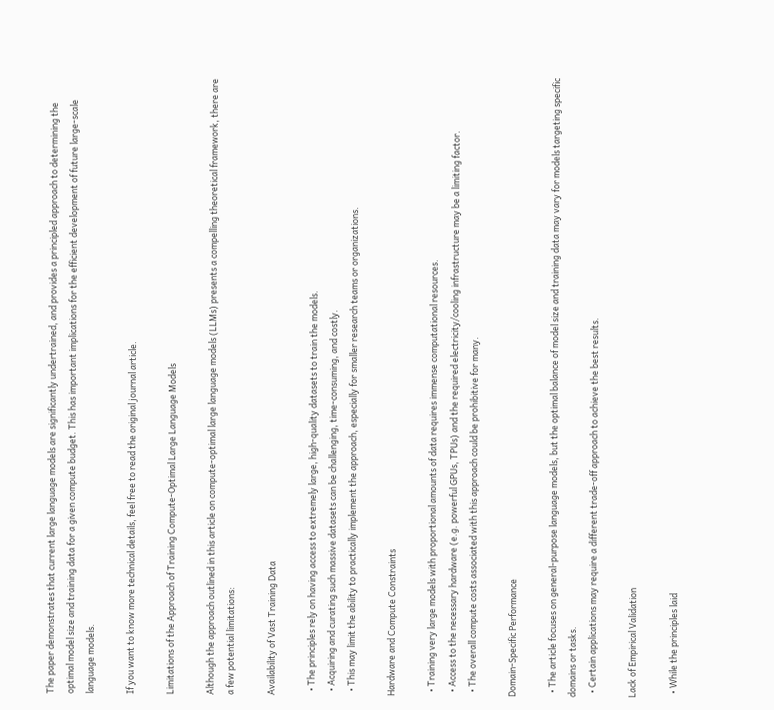The paper demonstrates that current large language models are significantly undertrained, and provides a principled approach to determining the optimal model size and training data for a given compute budget. This has important implications for the efficient development of future large-scale language models.

If you want to know more technical details, feel free to read the original journal article.

Limitations of the Approach of Training Compute-Optimal Large Language Models

Although the approach outlined in this article on compute-optimal large language models (LLMs) presents a compelling theoretical framework, there are a few potential limitations:

Availability of Vast Training Data

  • The principles rely on having access to extremely large, high-quality datasets to train the models.
  • Acquiring and curating such massive datasets can be challenging, time-consuming, and costly.
  • This may limit the ability to practically implement the approach, especially for smaller research teams or organizations.

Hardware and Compute Constraints

  • Training very large models with proportional amounts of data requires immense computational resources.
  • Access to the necessary hardware (e.g. powerful GPUs, TPUs) and the required electricity/cooling infrastructure may be a limiting factor.
  • The overall compute costs associated with this approach could be prohibitive for many.

Domain-Specific Performance

  • The article focuses on general-purpose language models, but the optimal balance of model size and training data may vary for models targeting specific domains or tasks.
  • Certain applications may require a different trade-off approach to achieve the best results.

Lack of Empirical Validation

  • While the principles laid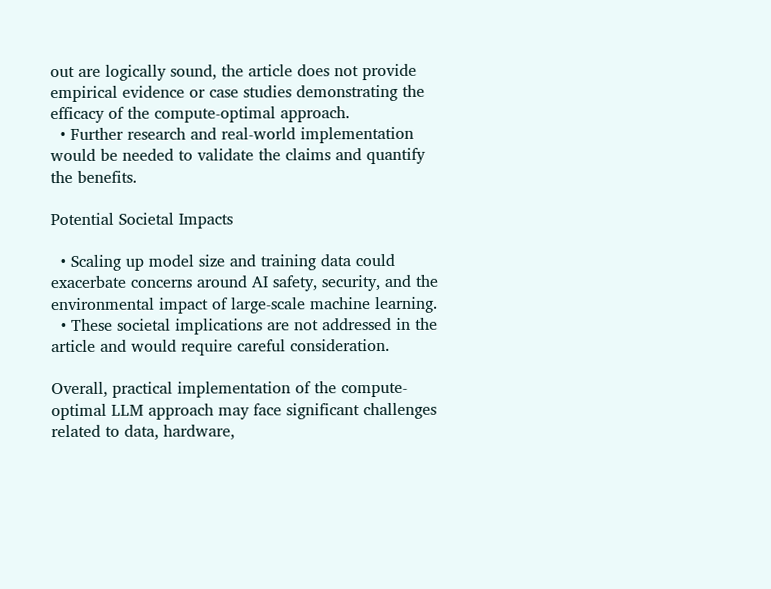out are logically sound, the article does not provide empirical evidence or case studies demonstrating the efficacy of the compute-optimal approach.
  • Further research and real-world implementation would be needed to validate the claims and quantify the benefits.

Potential Societal Impacts

  • Scaling up model size and training data could exacerbate concerns around AI safety, security, and the environmental impact of large-scale machine learning.
  • These societal implications are not addressed in the article and would require careful consideration.

Overall, practical implementation of the compute-optimal LLM approach may face significant challenges related to data, hardware,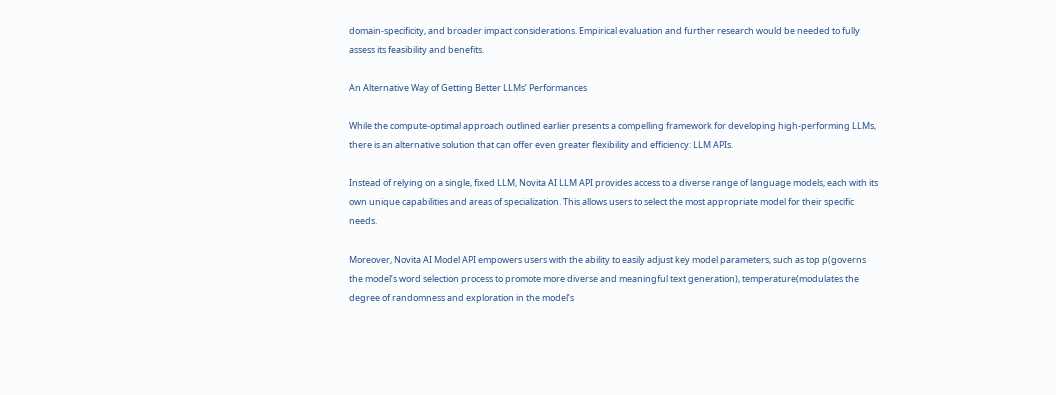domain-specificity, and broader impact considerations. Empirical evaluation and further research would be needed to fully assess its feasibility and benefits.

An Alternative Way of Getting Better LLMs’ Performances

While the compute-optimal approach outlined earlier presents a compelling framework for developing high-performing LLMs, there is an alternative solution that can offer even greater flexibility and efficiency: LLM APIs.

Instead of relying on a single, fixed LLM, Novita AI LLM API provides access to a diverse range of language models, each with its own unique capabilities and areas of specialization. This allows users to select the most appropriate model for their specific needs.

Moreover, Novita AI Model API empowers users with the ability to easily adjust key model parameters, such as top p(governs the model’s word selection process to promote more diverse and meaningful text generation), temperature(modulates the degree of randomness and exploration in the model’s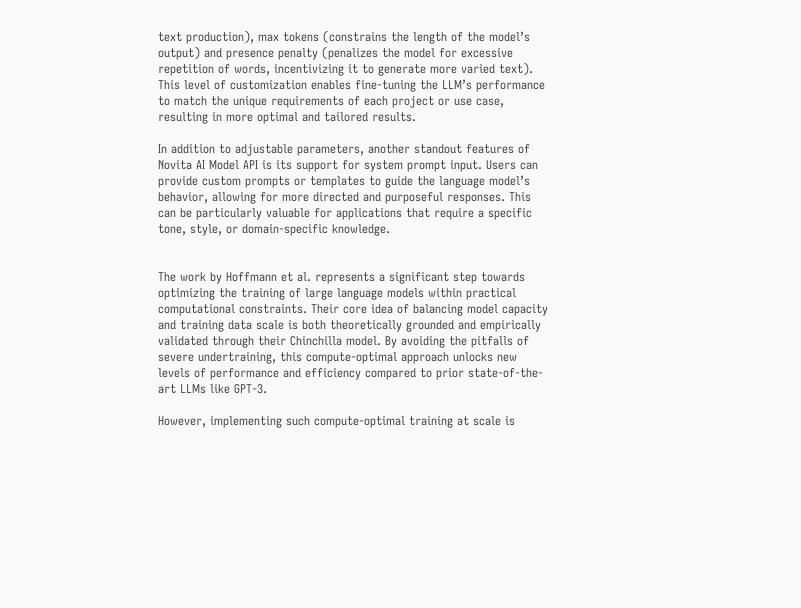text production), max tokens (constrains the length of the model’s output) and presence penalty (penalizes the model for excessive repetition of words, incentivizing it to generate more varied text). This level of customization enables fine-tuning the LLM’s performance to match the unique requirements of each project or use case, resulting in more optimal and tailored results.

In addition to adjustable parameters, another standout features of Novita AI Model API is its support for system prompt input. Users can provide custom prompts or templates to guide the language model’s behavior, allowing for more directed and purposeful responses. This can be particularly valuable for applications that require a specific tone, style, or domain-specific knowledge.


The work by Hoffmann et al. represents a significant step towards optimizing the training of large language models within practical computational constraints. Their core idea of balancing model capacity and training data scale is both theoretically grounded and empirically validated through their Chinchilla model. By avoiding the pitfalls of severe undertraining, this compute-optimal approach unlocks new levels of performance and efficiency compared to prior state-of-the-art LLMs like GPT-3.

However, implementing such compute-optimal training at scale is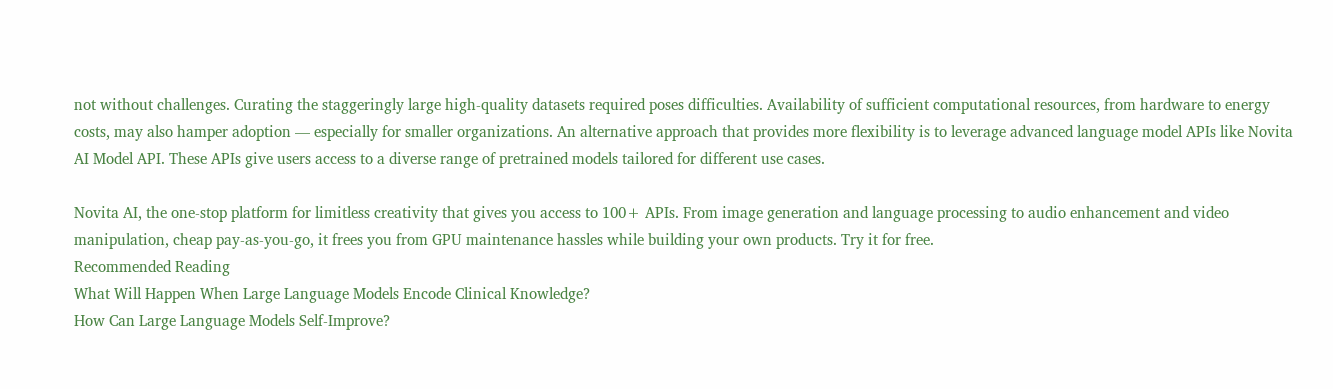not without challenges. Curating the staggeringly large high-quality datasets required poses difficulties. Availability of sufficient computational resources, from hardware to energy costs, may also hamper adoption — especially for smaller organizations. An alternative approach that provides more flexibility is to leverage advanced language model APIs like Novita AI Model API. These APIs give users access to a diverse range of pretrained models tailored for different use cases.

Novita AI, the one-stop platform for limitless creativity that gives you access to 100+ APIs. From image generation and language processing to audio enhancement and video manipulation, cheap pay-as-you-go, it frees you from GPU maintenance hassles while building your own products. Try it for free.
Recommended Reading
What Will Happen When Large Language Models Encode Clinical Knowledge?
How Can Large Language Models Self-Improve?